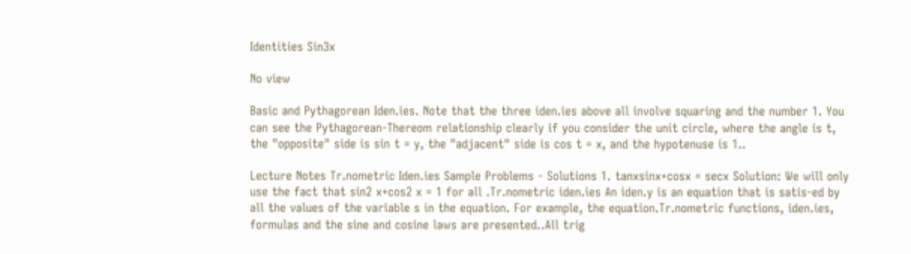Identities Sin3x

No view

Basic and Pythagorean Iden.ies. Note that the three iden.ies above all involve squaring and the number 1. You can see the Pythagorean-Thereom relationship clearly if you consider the unit circle, where the angle is t, the "opposite" side is sin t = y, the "adjacent" side is cos t = x, and the hypotenuse is 1..

Lecture Notes Tr.nometric Iden.ies Sample Problems - Solutions 1. tanxsinx+cosx = secx Solution: We will only use the fact that sin2 x+cos2 x = 1 for all .Tr.nometric iden.ies An iden.y is an equation that is satis-ed by all the values of the variable s in the equation. For example, the equation.Tr.nometric functions, iden.ies, formulas and the sine and cosine laws are presented..All trig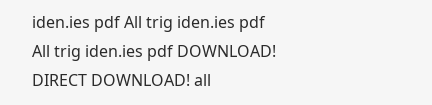iden.ies pdf All trig iden.ies pdf All trig iden.ies pdf DOWNLOAD! DIRECT DOWNLOAD! all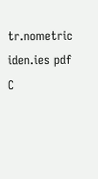tr.nometric iden.ies pdf C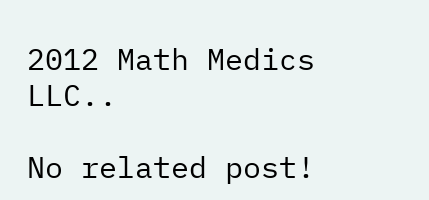2012 Math Medics LLC..

No related post!